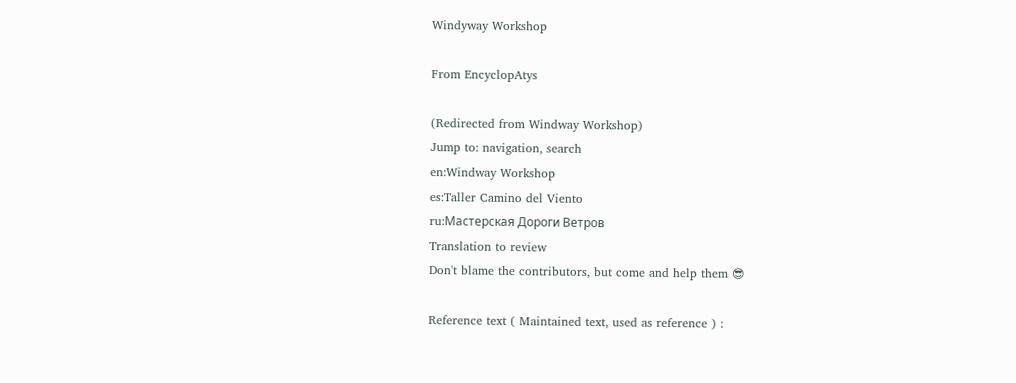Windyway Workshop

From EncyclopAtys

(Redirected from Windway Workshop)
Jump to: navigation, search
en:Windway Workshop
es:Taller Camino del Viento
ru:Мастерская Дороги Ветров
Translation to review
Don't blame the contributors, but come and help them 😎

Reference text ( Maintained text, used as reference ) :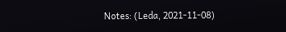Notes: (Leda, 2021-11-08)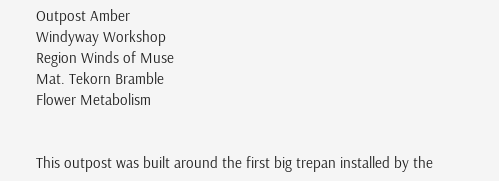Outpost Amber
Windyway Workshop
Region Winds of Muse
Mat. Tekorn Bramble
Flower Metabolism


This outpost was built around the first big trepan installed by the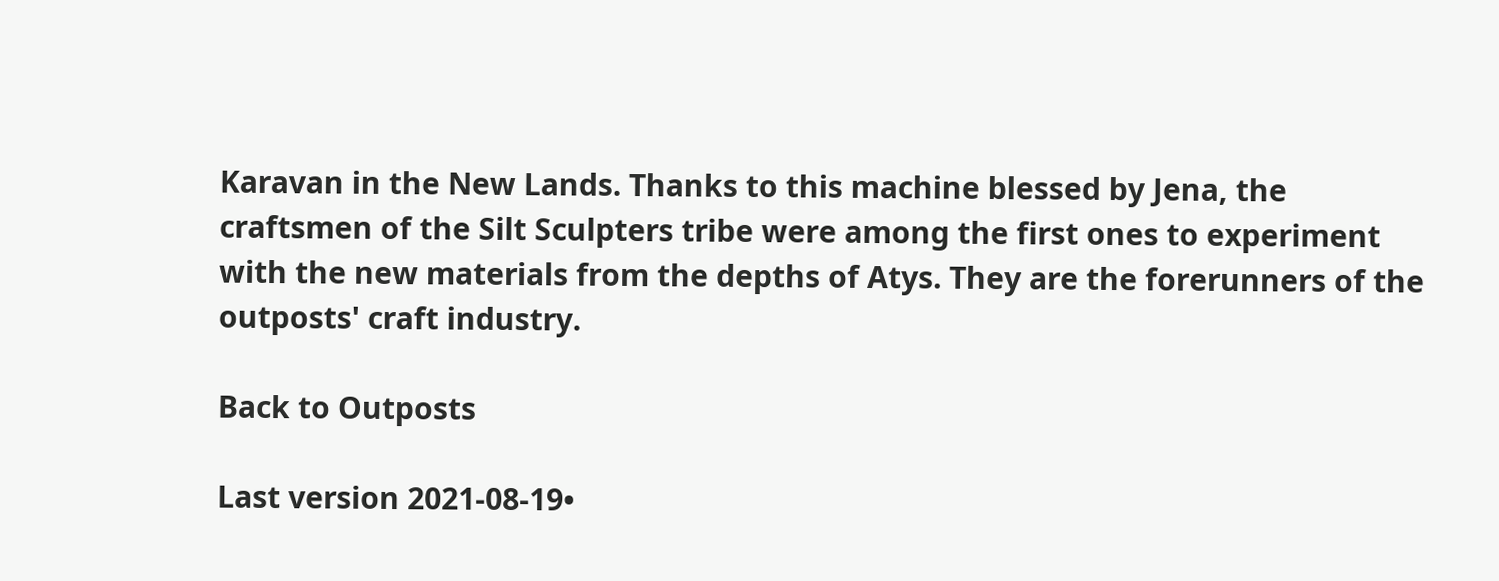Karavan in the New Lands. Thanks to this machine blessed by Jena, the craftsmen of the Silt Sculpters tribe were among the first ones to experiment with the new materials from the depths of Atys. They are the forerunners of the outposts' craft industry.

Back to Outposts

Last version 2021-08-19•